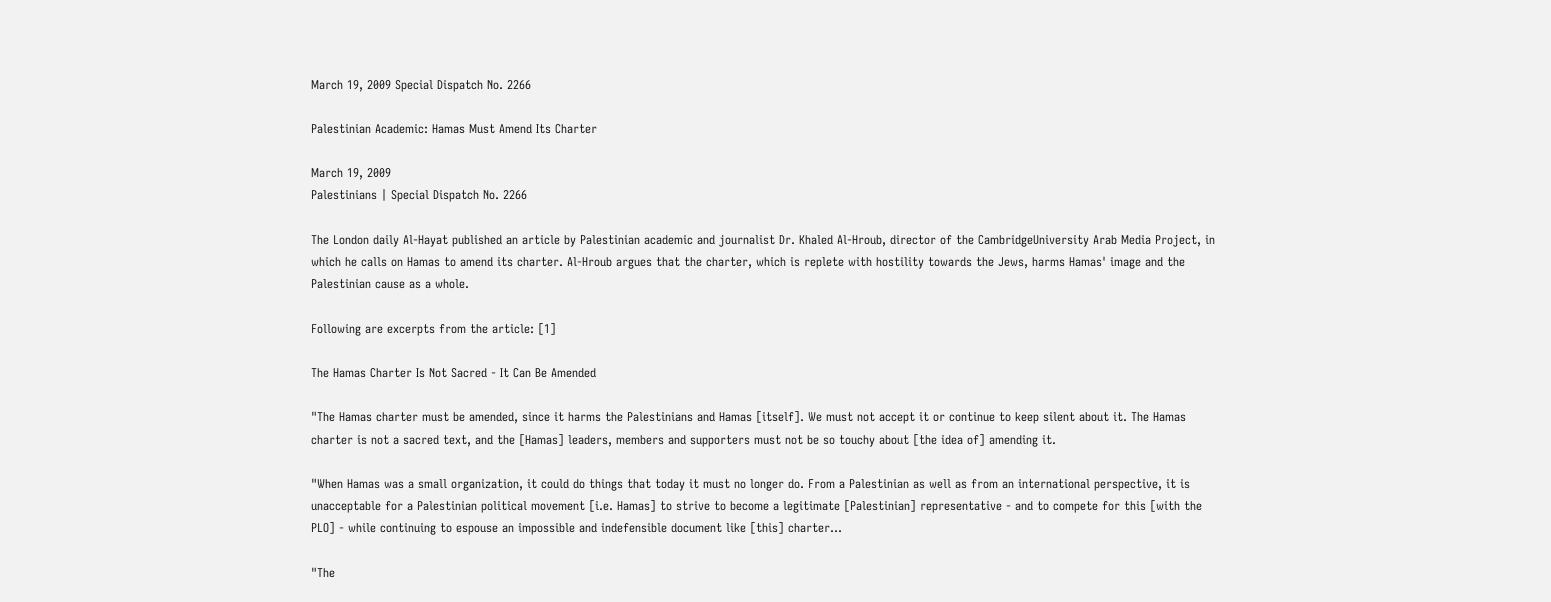March 19, 2009 Special Dispatch No. 2266

Palestinian Academic: Hamas Must Amend Its Charter

March 19, 2009
Palestinians | Special Dispatch No. 2266

The London daily Al-Hayat published an article by Palestinian academic and journalist Dr. Khaled Al-Hroub, director of the CambridgeUniversity Arab Media Project, in which he calls on Hamas to amend its charter. Al-Hroub argues that the charter, which is replete with hostility towards the Jews, harms Hamas' image and the Palestinian cause as a whole.

Following are excerpts from the article: [1]

The Hamas Charter Is Not Sacred - It Can Be Amended

"The Hamas charter must be amended, since it harms the Palestinians and Hamas [itself]. We must not accept it or continue to keep silent about it. The Hamas charter is not a sacred text, and the [Hamas] leaders, members and supporters must not be so touchy about [the idea of] amending it.

"When Hamas was a small organization, it could do things that today it must no longer do. From a Palestinian as well as from an international perspective, it is unacceptable for a Palestinian political movement [i.e. Hamas] to strive to become a legitimate [Palestinian] representative - and to compete for this [with the PLO] - while continuing to espouse an impossible and indefensible document like [this] charter...

"The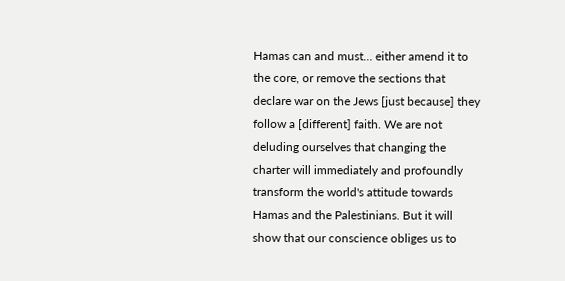Hamas can and must… either amend it to the core, or remove the sections that declare war on the Jews [just because] they follow a [different] faith. We are not deluding ourselves that changing the charter will immediately and profoundly transform the world's attitude towards Hamas and the Palestinians. But it will show that our conscience obliges us to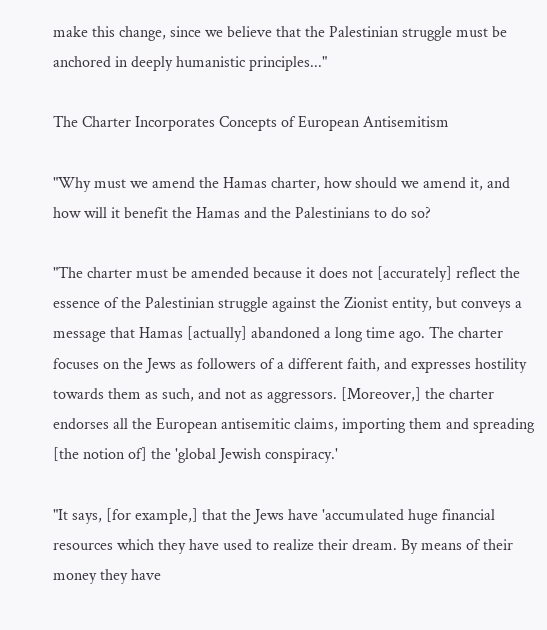make this change, since we believe that the Palestinian struggle must be anchored in deeply humanistic principles..."

The Charter Incorporates Concepts of European Antisemitism

"Why must we amend the Hamas charter, how should we amend it, and how will it benefit the Hamas and the Palestinians to do so?

"The charter must be amended because it does not [accurately] reflect the essence of the Palestinian struggle against the Zionist entity, but conveys a message that Hamas [actually] abandoned a long time ago. The charter focuses on the Jews as followers of a different faith, and expresses hostility towards them as such, and not as aggressors. [Moreover,] the charter endorses all the European antisemitic claims, importing them and spreading [the notion of] the 'global Jewish conspiracy.'

"It says, [for example,] that the Jews have 'accumulated huge financial resources which they have used to realize their dream. By means of their money they have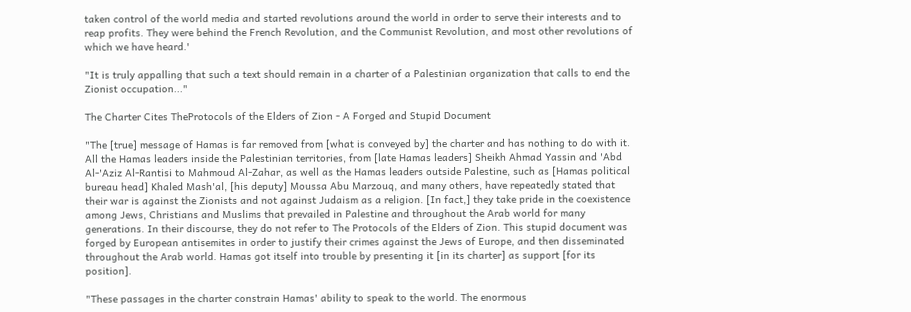taken control of the world media and started revolutions around the world in order to serve their interests and to reap profits. They were behind the French Revolution, and the Communist Revolution, and most other revolutions of which we have heard.'

"It is truly appalling that such a text should remain in a charter of a Palestinian organization that calls to end the Zionist occupation..."

The Charter Cites TheProtocols of the Elders of Zion - A Forged and Stupid Document

"The [true] message of Hamas is far removed from [what is conveyed by] the charter and has nothing to do with it. All the Hamas leaders inside the Palestinian territories, from [late Hamas leaders] Sheikh Ahmad Yassin and 'Abd Al-'Aziz Al-Rantisi to Mahmoud Al-Zahar, as well as the Hamas leaders outside Palestine, such as [Hamas political bureau head] Khaled Mash'al, [his deputy] Moussa Abu Marzouq, and many others, have repeatedly stated that their war is against the Zionists and not against Judaism as a religion. [In fact,] they take pride in the coexistence among Jews, Christians and Muslims that prevailed in Palestine and throughout the Arab world for many generations. In their discourse, they do not refer to The Protocols of the Elders of Zion. This stupid document was forged by European antisemites in order to justify their crimes against the Jews of Europe, and then disseminated throughout the Arab world. Hamas got itself into trouble by presenting it [in its charter] as support [for its position].

"These passages in the charter constrain Hamas' ability to speak to the world. The enormous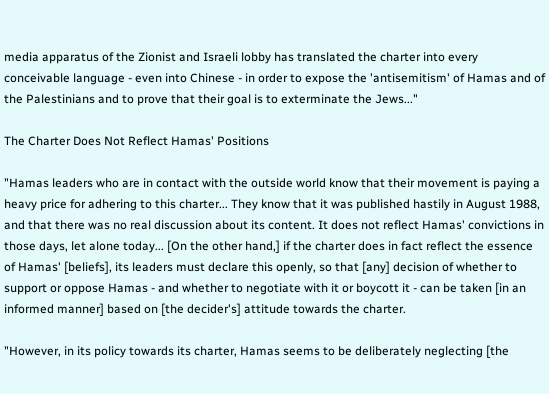media apparatus of the Zionist and Israeli lobby has translated the charter into every conceivable language - even into Chinese - in order to expose the 'antisemitism' of Hamas and of the Palestinians and to prove that their goal is to exterminate the Jews..."

The Charter Does Not Reflect Hamas' Positions

"Hamas leaders who are in contact with the outside world know that their movement is paying a heavy price for adhering to this charter... They know that it was published hastily in August 1988, and that there was no real discussion about its content. It does not reflect Hamas' convictions in those days, let alone today... [On the other hand,] if the charter does in fact reflect the essence of Hamas' [beliefs], its leaders must declare this openly, so that [any] decision of whether to support or oppose Hamas - and whether to negotiate with it or boycott it - can be taken [in an informed manner] based on [the decider's] attitude towards the charter.

"However, in its policy towards its charter, Hamas seems to be deliberately neglecting [the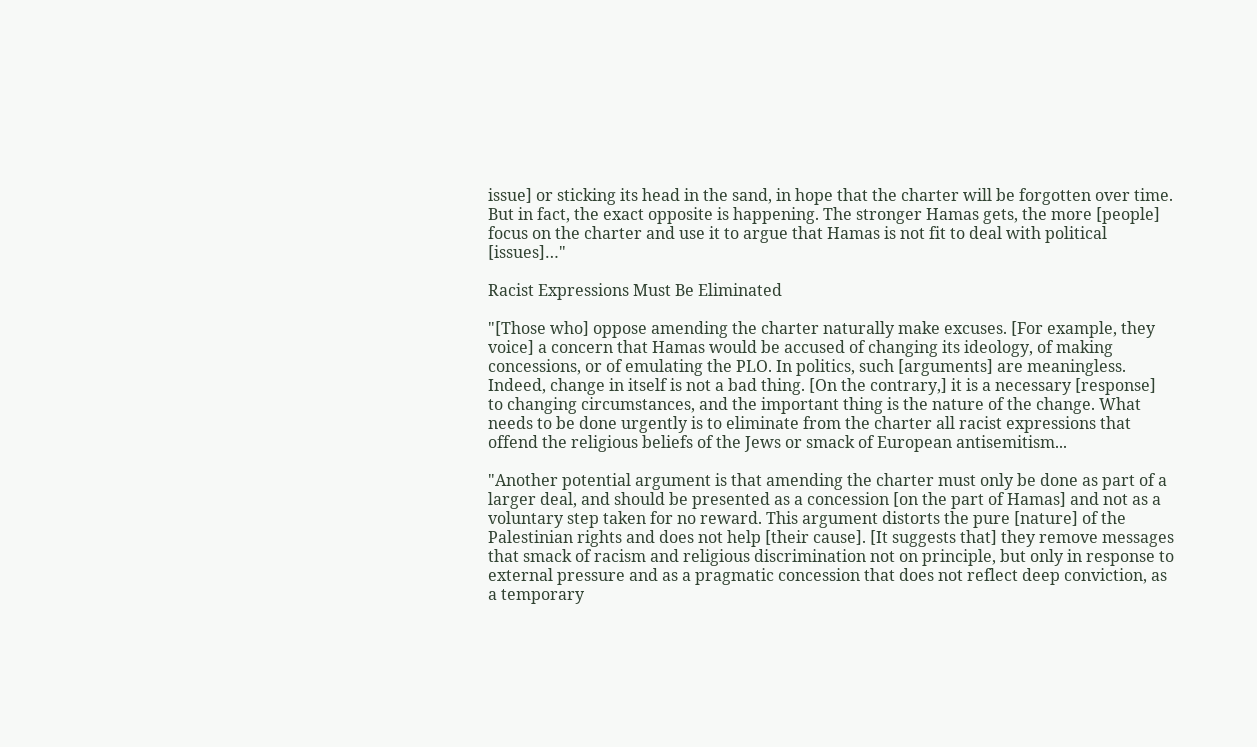issue] or sticking its head in the sand, in hope that the charter will be forgotten over time. But in fact, the exact opposite is happening. The stronger Hamas gets, the more [people] focus on the charter and use it to argue that Hamas is not fit to deal with political [issues]…"

Racist Expressions Must Be Eliminated

"[Those who] oppose amending the charter naturally make excuses. [For example, they voice] a concern that Hamas would be accused of changing its ideology, of making concessions, or of emulating the PLO. In politics, such [arguments] are meaningless. Indeed, change in itself is not a bad thing. [On the contrary,] it is a necessary [response] to changing circumstances, and the important thing is the nature of the change. What needs to be done urgently is to eliminate from the charter all racist expressions that offend the religious beliefs of the Jews or smack of European antisemitism...

"Another potential argument is that amending the charter must only be done as part of a larger deal, and should be presented as a concession [on the part of Hamas] and not as a voluntary step taken for no reward. This argument distorts the pure [nature] of the Palestinian rights and does not help [their cause]. [It suggests that] they remove messages that smack of racism and religious discrimination not on principle, but only in response to external pressure and as a pragmatic concession that does not reflect deep conviction, as a temporary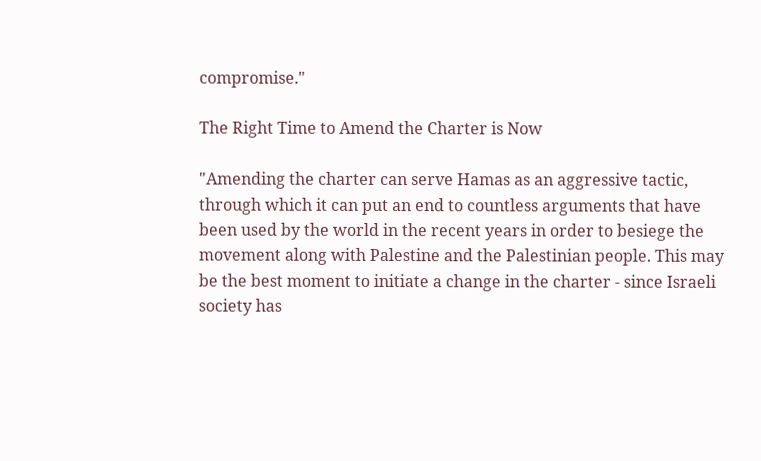compromise."

The Right Time to Amend the Charter is Now

"Amending the charter can serve Hamas as an aggressive tactic, through which it can put an end to countless arguments that have been used by the world in the recent years in order to besiege the movement along with Palestine and the Palestinian people. This may be the best moment to initiate a change in the charter - since Israeli society has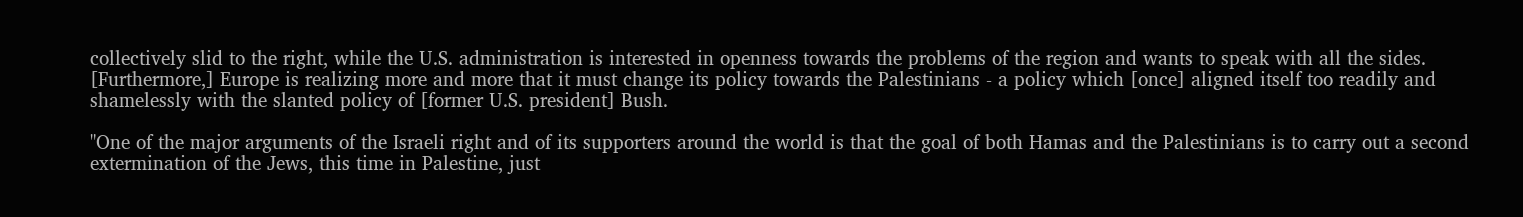collectively slid to the right, while the U.S. administration is interested in openness towards the problems of the region and wants to speak with all the sides. [Furthermore,] Europe is realizing more and more that it must change its policy towards the Palestinians - a policy which [once] aligned itself too readily and shamelessly with the slanted policy of [former U.S. president] Bush.

"One of the major arguments of the Israeli right and of its supporters around the world is that the goal of both Hamas and the Palestinians is to carry out a second extermination of the Jews, this time in Palestine, just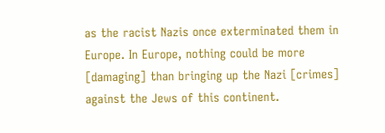as the racist Nazis once exterminated them in Europe. In Europe, nothing could be more [damaging] than bringing up the Nazi [crimes] against the Jews of this continent.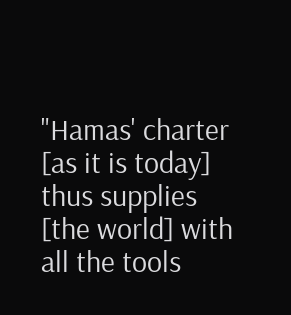"Hamas' charter [as it is today] thus supplies [the world] with all the tools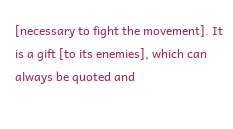[necessary to fight the movement]. It is a gift [to its enemies], which can always be quoted and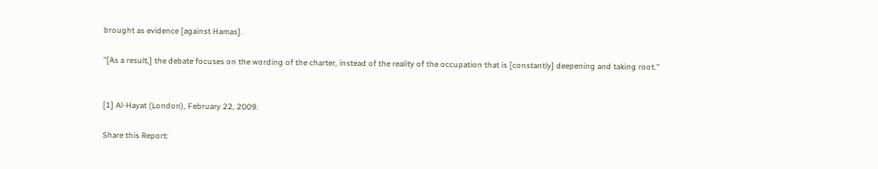brought as evidence [against Hamas].

"[As a result,] the debate focuses on the wording of the charter, instead of the reality of the occupation that is [constantly] deepening and taking root."


[1] Al-Hayat (London), February 22, 2009.

Share this Report: